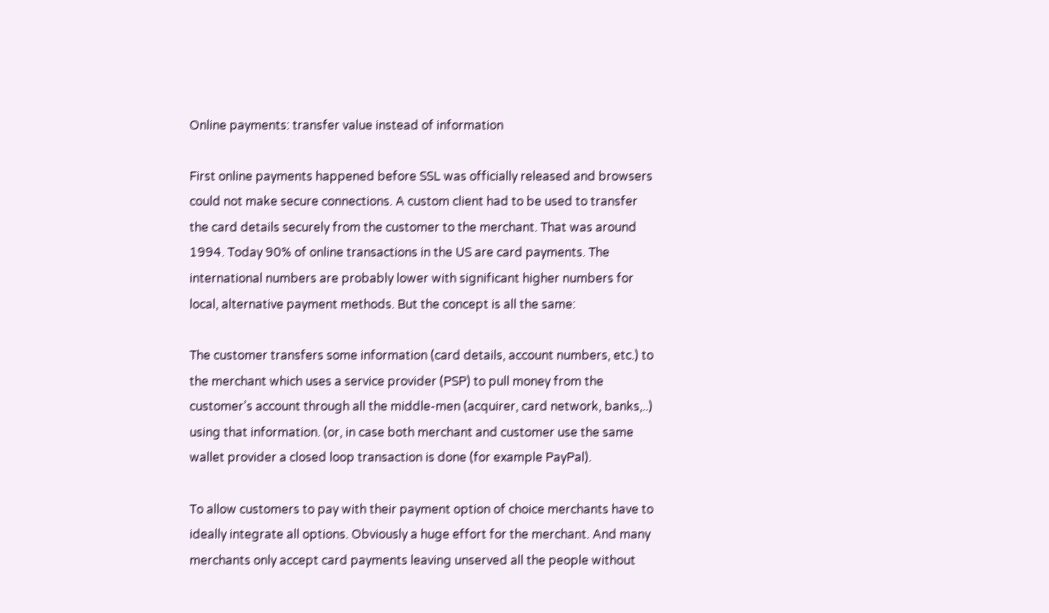Online payments: transfer value instead of information

First online payments happened before SSL was officially released and browsers could not make secure connections. A custom client had to be used to transfer the card details securely from the customer to the merchant. That was around 1994. Today 90% of online transactions in the US are card payments. The international numbers are probably lower with significant higher numbers for local, alternative payment methods. But the concept is all the same:

The customer transfers some information (card details, account numbers, etc.) to the merchant which uses a service provider (PSP) to pull money from the customer’s account through all the middle-men (acquirer, card network, banks,..) using that information. (or, in case both merchant and customer use the same wallet provider a closed loop transaction is done (for example PayPal).

To allow customers to pay with their payment option of choice merchants have to ideally integrate all options. Obviously a huge effort for the merchant. And many merchants only accept card payments leaving unserved all the people without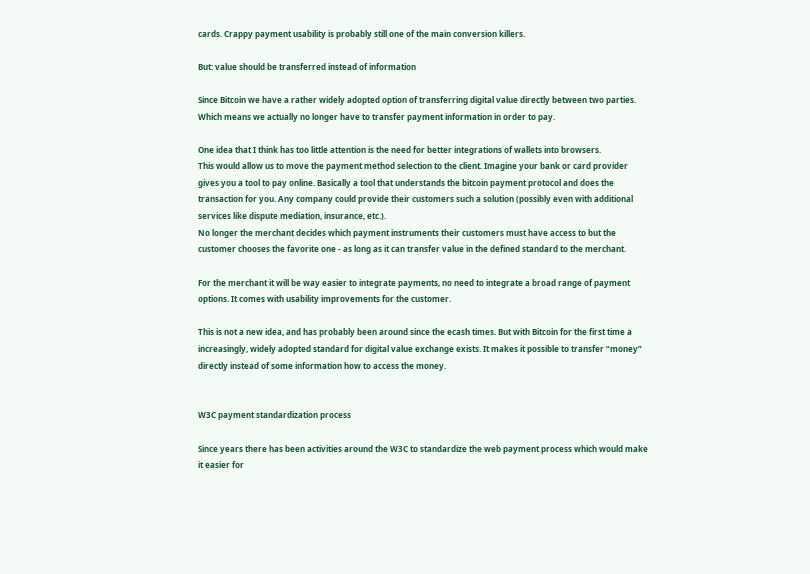cards. Crappy payment usability is probably still one of the main conversion killers.

But: value should be transferred instead of information

Since Bitcoin we have a rather widely adopted option of transferring digital value directly between two parties. Which means we actually no longer have to transfer payment information in order to pay.

One idea that I think has too little attention is the need for better integrations of wallets into browsers.
This would allow us to move the payment method selection to the client. Imagine your bank or card provider gives you a tool to pay online. Basically a tool that understands the bitcoin payment protocol and does the transaction for you. Any company could provide their customers such a solution (possibly even with additional services like dispute mediation, insurance, etc.).
No longer the merchant decides which payment instruments their customers must have access to but the customer chooses the favorite one - as long as it can transfer value in the defined standard to the merchant.

For the merchant it will be way easier to integrate payments, no need to integrate a broad range of payment options. It comes with usability improvements for the customer.

This is not a new idea, and has probably been around since the ecash times. But with Bitcoin for the first time a increasingly, widely adopted standard for digital value exchange exists. It makes it possible to transfer “money” directly instead of some information how to access the money.


W3C payment standardization process

Since years there has been activities around the W3C to standardize the web payment process which would make it easier for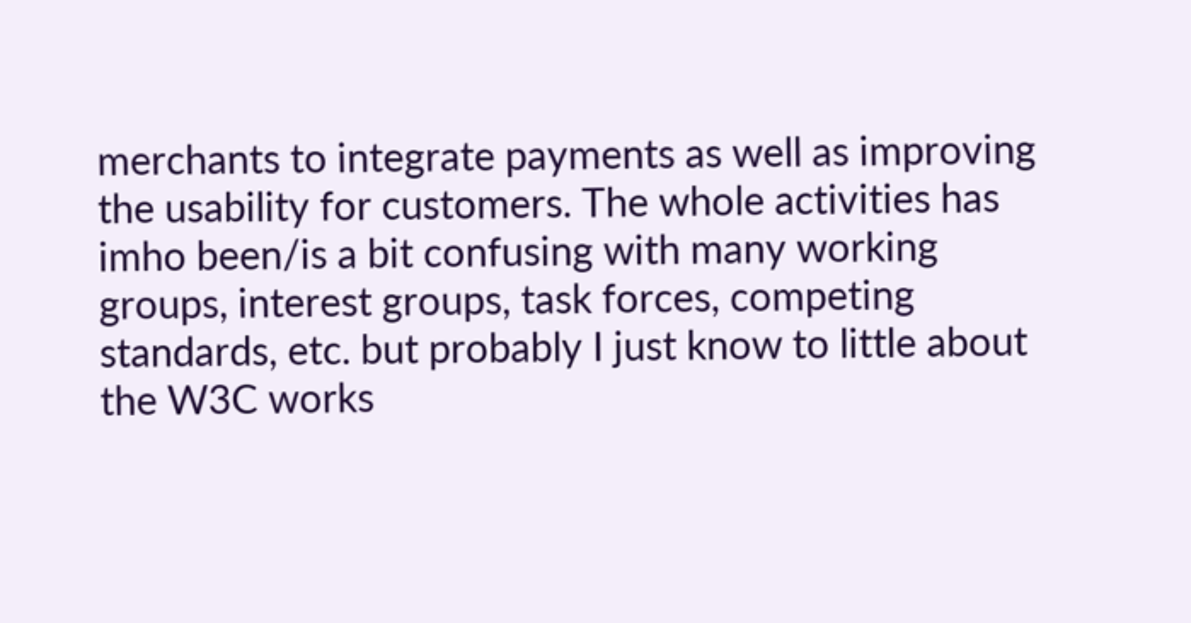merchants to integrate payments as well as improving the usability for customers. The whole activities has imho been/is a bit confusing with many working groups, interest groups, task forces, competing standards, etc. but probably I just know to little about the W3C works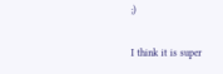;)

I think it is super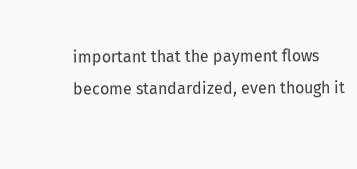important that the payment flows become standardized, even though it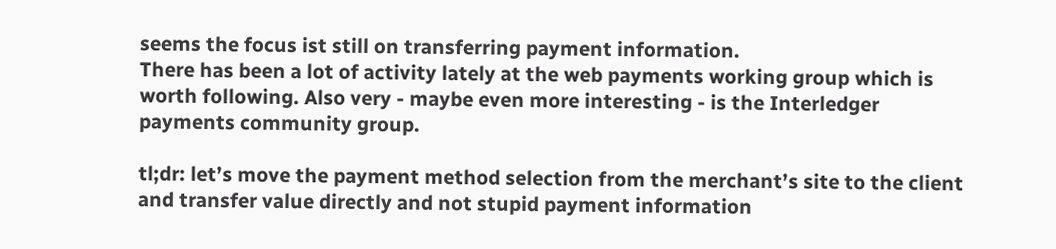seems the focus ist still on transferring payment information.
There has been a lot of activity lately at the web payments working group which is worth following. Also very - maybe even more interesting - is the Interledger payments community group.

tl;dr: let’s move the payment method selection from the merchant’s site to the client and transfer value directly and not stupid payment information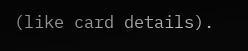(like card details).